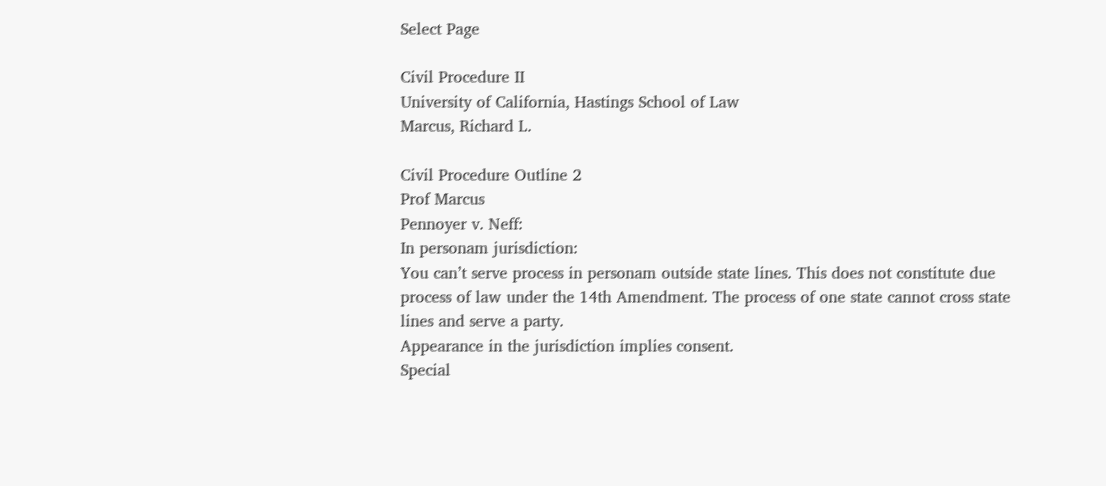Select Page

Civil Procedure II
University of California, Hastings School of Law
Marcus, Richard L.

Civil Procedure Outline 2
Prof Marcus
Pennoyer v. Neff:
In personam jurisdiction:
You can’t serve process in personam outside state lines. This does not constitute due process of law under the 14th Amendment. The process of one state cannot cross state lines and serve a party.
Appearance in the jurisdiction implies consent.
Special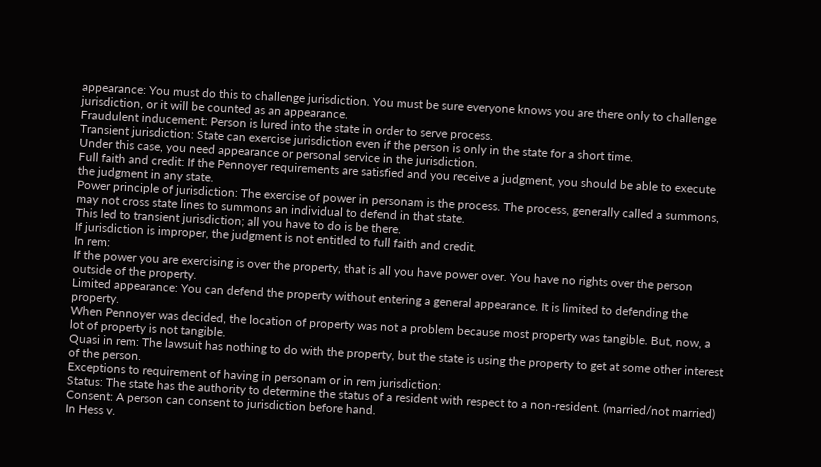appearance: You must do this to challenge jurisdiction. You must be sure everyone knows you are there only to challenge jurisdiction, or it will be counted as an appearance.
Fraudulent inducement: Person is lured into the state in order to serve process.
Transient jurisdiction: State can exercise jurisdiction even if the person is only in the state for a short time.
Under this case, you need appearance or personal service in the jurisdiction.
Full faith and credit: If the Pennoyer requirements are satisfied and you receive a judgment, you should be able to execute the judgment in any state.
Power principle of jurisdiction: The exercise of power in personam is the process. The process, generally called a summons, may not cross state lines to summons an individual to defend in that state.
This led to transient jurisdiction; all you have to do is be there.
If jurisdiction is improper, the judgment is not entitled to full faith and credit.
In rem:
If the power you are exercising is over the property, that is all you have power over. You have no rights over the person outside of the property.
Limited appearance: You can defend the property without entering a general appearance. It is limited to defending the property.
When Pennoyer was decided, the location of property was not a problem because most property was tangible. But, now, a lot of property is not tangible.
Quasi in rem: The lawsuit has nothing to do with the property, but the state is using the property to get at some other interest of the person.
Exceptions to requirement of having in personam or in rem jurisdiction:
Status: The state has the authority to determine the status of a resident with respect to a non-resident. (married/not married)
Consent: A person can consent to jurisdiction before hand.
In Hess v.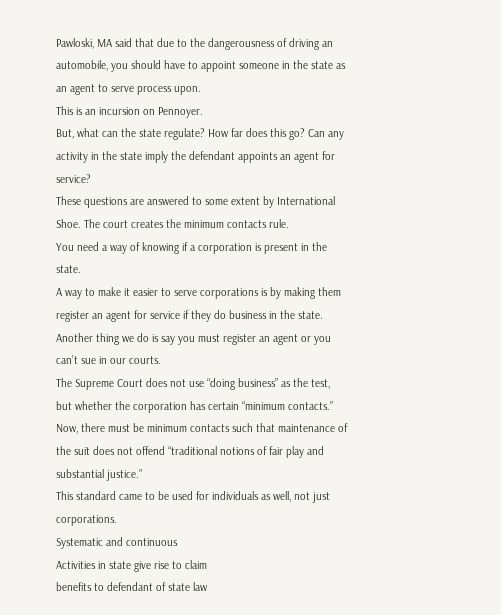Pawloski, MA said that due to the dangerousness of driving an automobile, you should have to appoint someone in the state as an agent to serve process upon.
This is an incursion on Pennoyer.
But, what can the state regulate? How far does this go? Can any activity in the state imply the defendant appoints an agent for service?
These questions are answered to some extent by International Shoe. The court creates the minimum contacts rule.
You need a way of knowing if a corporation is present in the state.
A way to make it easier to serve corporations is by making them register an agent for service if they do business in the state.
Another thing we do is say you must register an agent or you can’t sue in our courts.
The Supreme Court does not use “doing business” as the test, but whether the corporation has certain “minimum contacts.”
Now, there must be minimum contacts such that maintenance of the suit does not offend “traditional notions of fair play and substantial justice.”
This standard came to be used for individuals as well, not just corporations.
Systematic and continuous
Activities in state give rise to claim
benefits to defendant of state law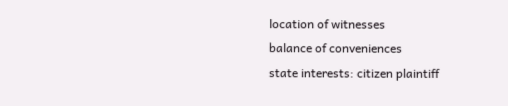location of witnesses
balance of conveniences
state interests: citizen plaintiff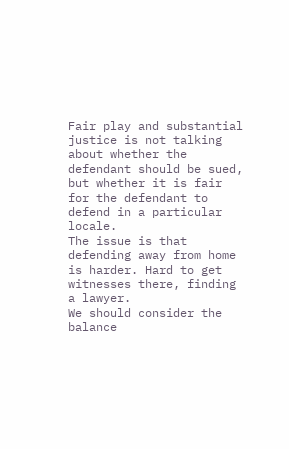Fair play and substantial justice is not talking about whether the defendant should be sued, but whether it is fair for the defendant to defend in a particular locale.
The issue is that defending away from home is harder. Hard to get witnesses there, finding a lawyer.
We should consider the balance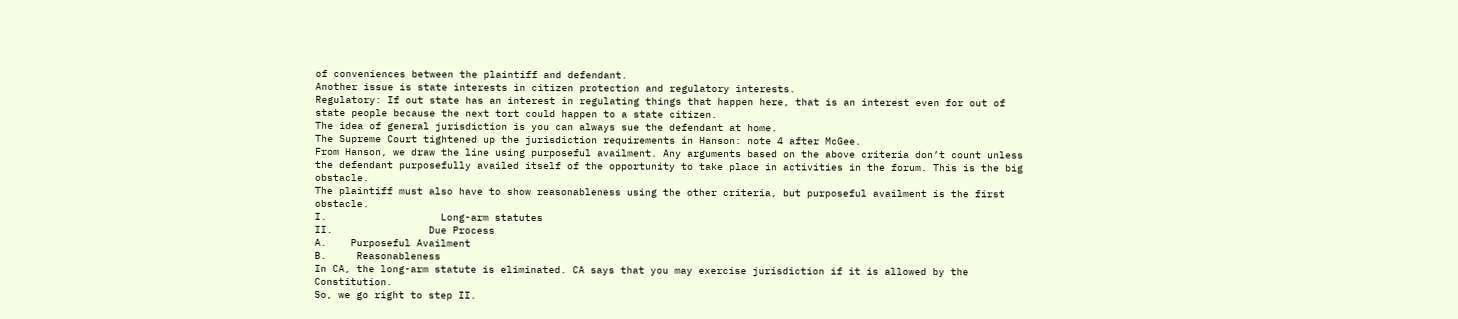of conveniences between the plaintiff and defendant.
Another issue is state interests in citizen protection and regulatory interests.
Regulatory: If out state has an interest in regulating things that happen here, that is an interest even for out of state people because the next tort could happen to a state citizen.
The idea of general jurisdiction is you can always sue the defendant at home.
The Supreme Court tightened up the jurisdiction requirements in Hanson: note 4 after McGee.
From Hanson, we draw the line using purposeful availment. Any arguments based on the above criteria don’t count unless the defendant purposefully availed itself of the opportunity to take place in activities in the forum. This is the big obstacle.
The plaintiff must also have to show reasonableness using the other criteria, but purposeful availment is the first obstacle.
I.                   Long-arm statutes
II.                Due Process
A.    Purposeful Availment
B.     Reasonableness
In CA, the long-arm statute is eliminated. CA says that you may exercise jurisdiction if it is allowed by the Constitution.
So, we go right to step II.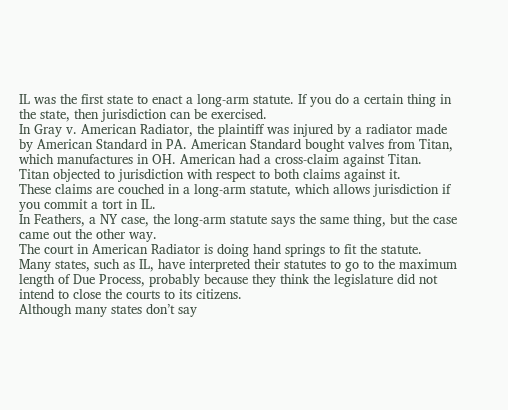IL was the first state to enact a long-arm statute. If you do a certain thing in the state, then jurisdiction can be exercised.
In Gray v. American Radiator, the plaintiff was injured by a radiator made by American Standard in PA. American Standard bought valves from Titan, which manufactures in OH. American had a cross-claim against Titan.
Titan objected to jurisdiction with respect to both claims against it.
These claims are couched in a long-arm statute, which allows jurisdiction if you commit a tort in IL.
In Feathers, a NY case, the long-arm statute says the same thing, but the case came out the other way.
The court in American Radiator is doing hand springs to fit the statute.
Many states, such as IL, have interpreted their statutes to go to the maximum length of Due Process, probably because they think the legislature did not intend to close the courts to its citizens.
Although many states don’t say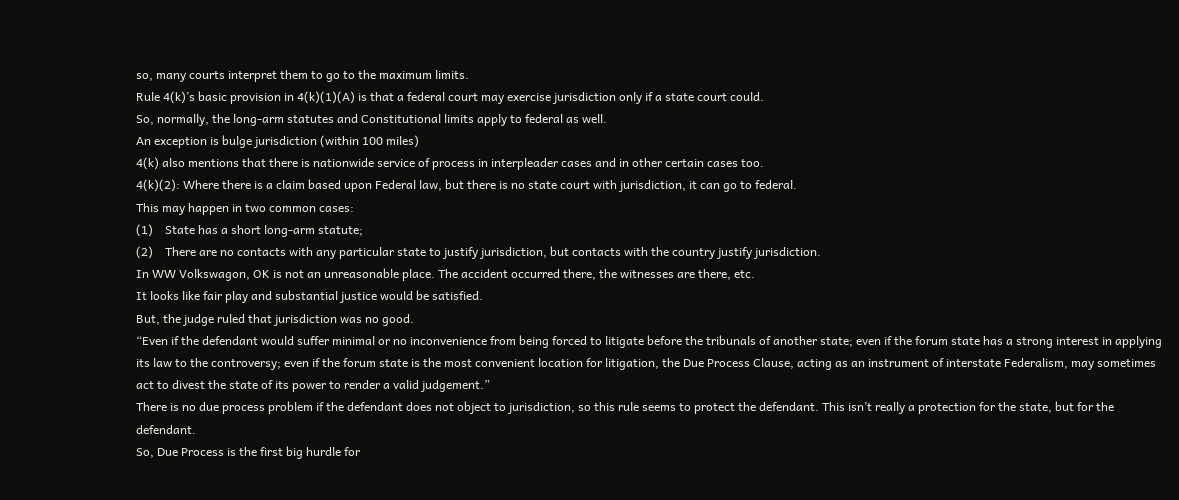so, many courts interpret them to go to the maximum limits.
Rule 4(k)’s basic provision in 4(k)(1)(A) is that a federal court may exercise jurisdiction only if a state court could.
So, normally, the long-arm statutes and Constitutional limits apply to federal as well.
An exception is bulge jurisdiction (within 100 miles)
4(k) also mentions that there is nationwide service of process in interpleader cases and in other certain cases too.
4(k)(2): Where there is a claim based upon Federal law, but there is no state court with jurisdiction, it can go to federal.
This may happen in two common cases:
(1)    State has a short long-arm statute;
(2)    There are no contacts with any particular state to justify jurisdiction, but contacts with the country justify jurisdiction.
In WW Volkswagon, OK is not an unreasonable place. The accident occurred there, the witnesses are there, etc.
It looks like fair play and substantial justice would be satisfied.
But, the judge ruled that jurisdiction was no good.
“Even if the defendant would suffer minimal or no inconvenience from being forced to litigate before the tribunals of another state; even if the forum state has a strong interest in applying its law to the controversy; even if the forum state is the most convenient location for litigation, the Due Process Clause, acting as an instrument of interstate Federalism, may sometimes act to divest the state of its power to render a valid judgement.”
There is no due process problem if the defendant does not object to jurisdiction, so this rule seems to protect the defendant. This isn’t really a protection for the state, but for the defendant.
So, Due Process is the first big hurdle for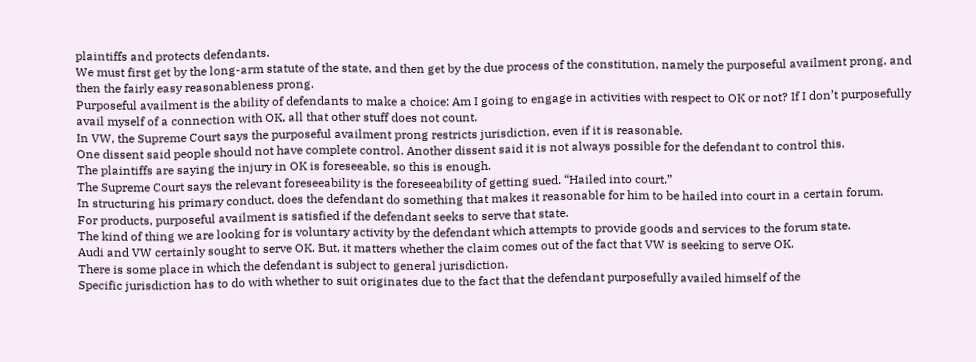plaintiffs and protects defendants.
We must first get by the long-arm statute of the state, and then get by the due process of the constitution, namely the purposeful availment prong, and then the fairly easy reasonableness prong.
Purposeful availment is the ability of defendants to make a choice: Am I going to engage in activities with respect to OK or not? If I don’t purposefully avail myself of a connection with OK, all that other stuff does not count.
In VW, the Supreme Court says the purposeful availment prong restricts jurisdiction, even if it is reasonable.
One dissent said people should not have complete control. Another dissent said it is not always possible for the defendant to control this.
The plaintiffs are saying the injury in OK is foreseeable, so this is enough.
The Supreme Court says the relevant foreseeability is the foreseeability of getting sued. “Hailed into court.”
In structuring his primary conduct, does the defendant do something that makes it reasonable for him to be hailed into court in a certain forum.
For products, purposeful availment is satisfied if the defendant seeks to serve that state.
The kind of thing we are looking for is voluntary activity by the defendant which attempts to provide goods and services to the forum state.
Audi and VW certainly sought to serve OK. But, it matters whether the claim comes out of the fact that VW is seeking to serve OK.
There is some place in which the defendant is subject to general jurisdiction.
Specific jurisdiction has to do with whether to suit originates due to the fact that the defendant purposefully availed himself of the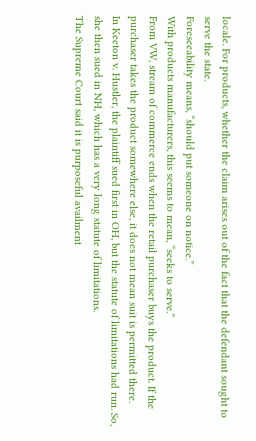locale. For products, whether the claim arises out of the fact that the defendant sought to serve the state.
Foreseeability means, “should put someone on notice.”
With products manufacturers, this seems to mean, “seeks to serve.”
From VW, stream of commerce ends when the retail purchaser buys the product. If the purchaser takes the product somewhere else, it does not mean suit is permitted there.
In Keeton v. Hustler, the plaintiff sued first in OH, but the statute of limitations had run. So, she then sued in NH, which has a very long statute of limitations.
The Supreme Court said it is purposeful availment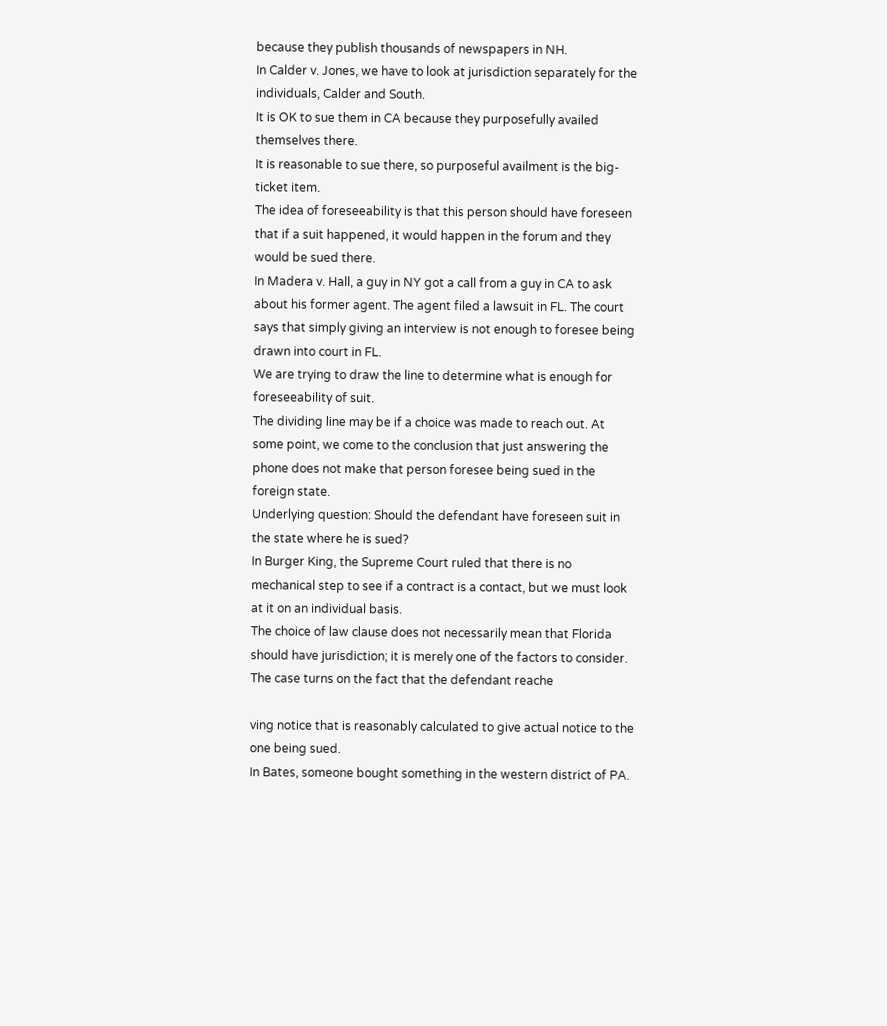because they publish thousands of newspapers in NH.
In Calder v. Jones, we have to look at jurisdiction separately for the individuals, Calder and South.
It is OK to sue them in CA because they purposefully availed themselves there.
It is reasonable to sue there, so purposeful availment is the big-ticket item.
The idea of foreseeability is that this person should have foreseen that if a suit happened, it would happen in the forum and they would be sued there.
In Madera v. Hall, a guy in NY got a call from a guy in CA to ask about his former agent. The agent filed a lawsuit in FL. The court says that simply giving an interview is not enough to foresee being drawn into court in FL.
We are trying to draw the line to determine what is enough for foreseeability of suit.
The dividing line may be if a choice was made to reach out. At some point, we come to the conclusion that just answering the phone does not make that person foresee being sued in the foreign state.
Underlying question: Should the defendant have foreseen suit in the state where he is sued?
In Burger King, the Supreme Court ruled that there is no mechanical step to see if a contract is a contact, but we must look at it on an individual basis.
The choice of law clause does not necessarily mean that Florida should have jurisdiction; it is merely one of the factors to consider.
The case turns on the fact that the defendant reache

ving notice that is reasonably calculated to give actual notice to the one being sued.
In Bates, someone bought something in the western district of PA.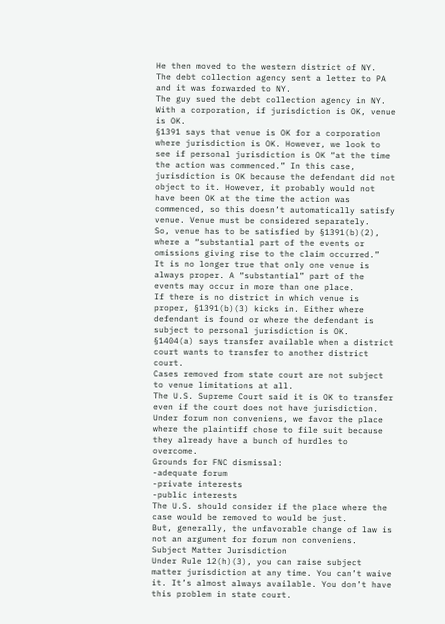He then moved to the western district of NY.
The debt collection agency sent a letter to PA and it was forwarded to NY.
The guy sued the debt collection agency in NY.
With a corporation, if jurisdiction is OK, venue is OK.
§1391 says that venue is OK for a corporation where jurisdiction is OK. However, we look to see if personal jurisdiction is OK “at the time the action was commenced.” In this case, jurisdiction is OK because the defendant did not object to it. However, it probably would not have been OK at the time the action was commenced, so this doesn’t automatically satisfy venue. Venue must be considered separately.
So, venue has to be satisfied by §1391(b)(2), where a “substantial part of the events or omissions giving rise to the claim occurred.”
It is no longer true that only one venue is always proper. A “substantial” part of the events may occur in more than one place.
If there is no district in which venue is proper, §1391(b)(3) kicks in. Either where defendant is found or where the defendant is subject to personal jurisdiction is OK.
§1404(a) says transfer available when a district court wants to transfer to another district court.
Cases removed from state court are not subject to venue limitations at all.
The U.S. Supreme Court said it is OK to transfer even if the court does not have jurisdiction.
Under forum non conveniens, we favor the place where the plaintiff chose to file suit because they already have a bunch of hurdles to overcome.
Grounds for FNC dismissal:
-adequate forum
-private interests
-public interests
The U.S. should consider if the place where the case would be removed to would be just.
But, generally, the unfavorable change of law is not an argument for forum non conveniens.
Subject Matter Jurisdiction
Under Rule 12(h)(3), you can raise subject matter jurisdiction at any time. You can’t waive it. It’s almost always available. You don’t have this problem in state court.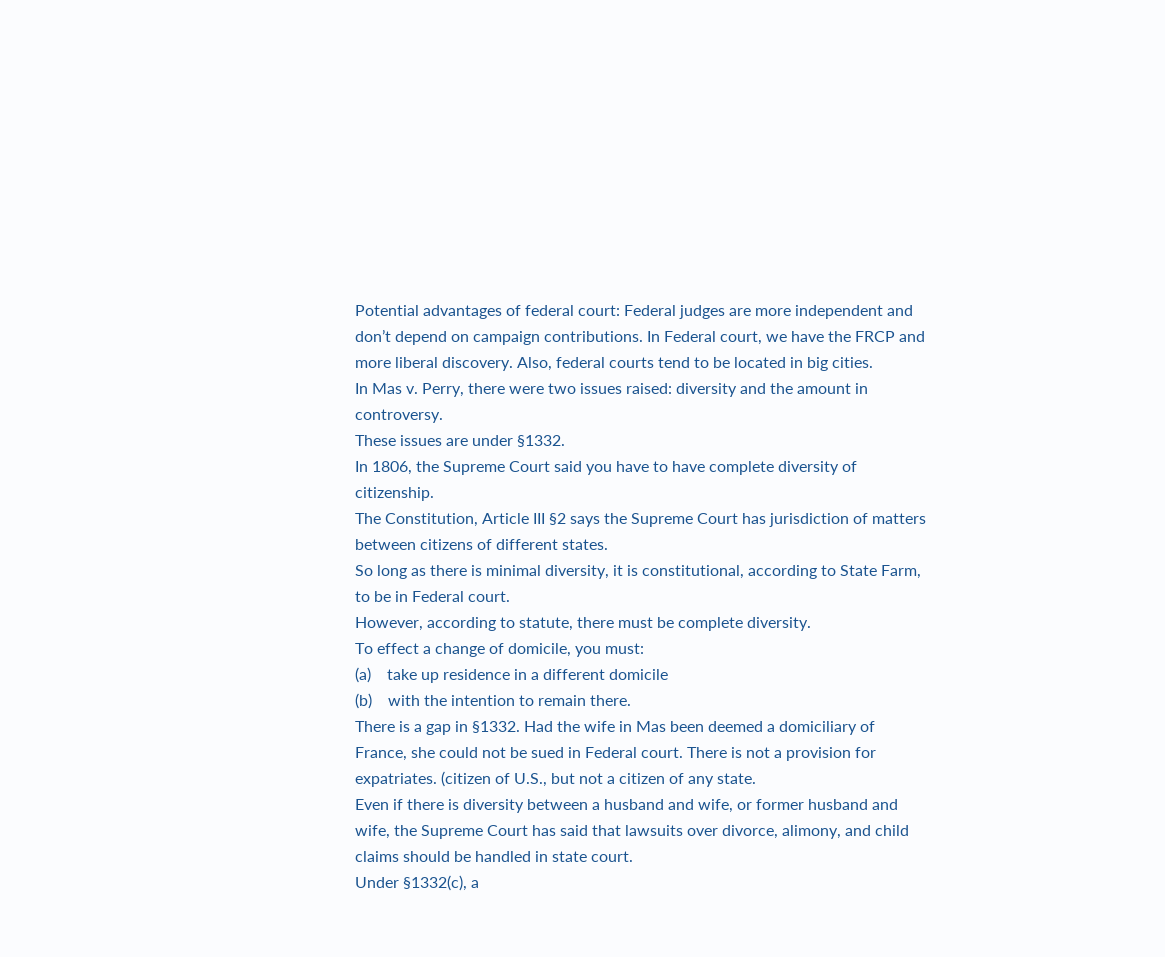Potential advantages of federal court: Federal judges are more independent and don’t depend on campaign contributions. In Federal court, we have the FRCP and more liberal discovery. Also, federal courts tend to be located in big cities.
In Mas v. Perry, there were two issues raised: diversity and the amount in controversy.
These issues are under §1332.
In 1806, the Supreme Court said you have to have complete diversity of citizenship.
The Constitution, Article III §2 says the Supreme Court has jurisdiction of matters between citizens of different states.
So long as there is minimal diversity, it is constitutional, according to State Farm, to be in Federal court.
However, according to statute, there must be complete diversity.
To effect a change of domicile, you must:
(a)    take up residence in a different domicile
(b)    with the intention to remain there.
There is a gap in §1332. Had the wife in Mas been deemed a domiciliary of France, she could not be sued in Federal court. There is not a provision for expatriates. (citizen of U.S., but not a citizen of any state.
Even if there is diversity between a husband and wife, or former husband and wife, the Supreme Court has said that lawsuits over divorce, alimony, and child claims should be handled in state court.
Under §1332(c), a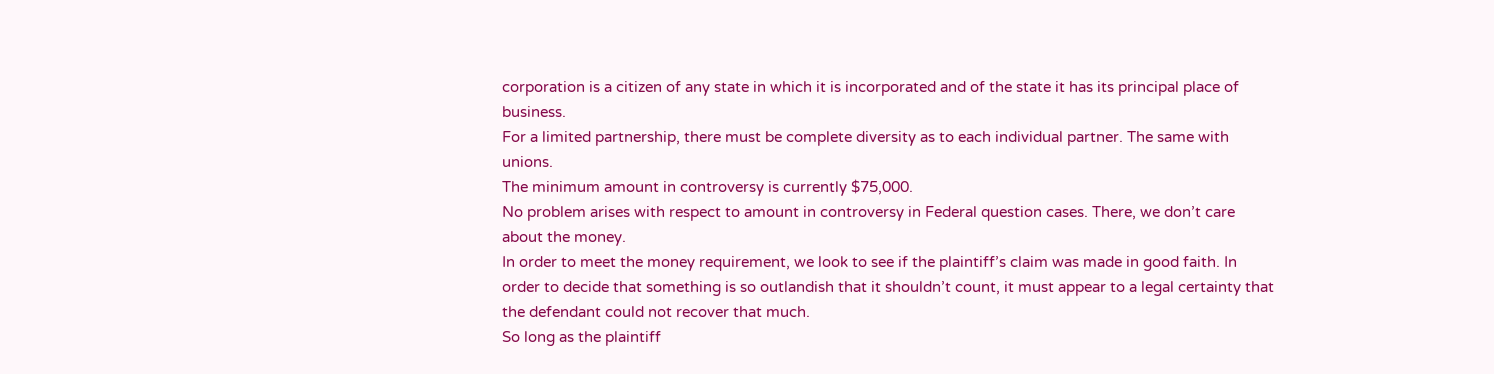corporation is a citizen of any state in which it is incorporated and of the state it has its principal place of business.
For a limited partnership, there must be complete diversity as to each individual partner. The same with unions.
The minimum amount in controversy is currently $75,000.
No problem arises with respect to amount in controversy in Federal question cases. There, we don’t care about the money.
In order to meet the money requirement, we look to see if the plaintiff’s claim was made in good faith. In order to decide that something is so outlandish that it shouldn’t count, it must appear to a legal certainty that the defendant could not recover that much.
So long as the plaintiff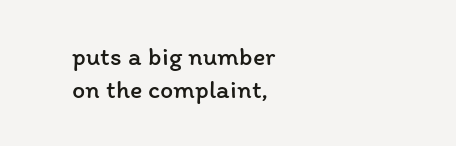puts a big number on the complaint,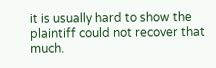it is usually hard to show the plaintiff could not recover that much.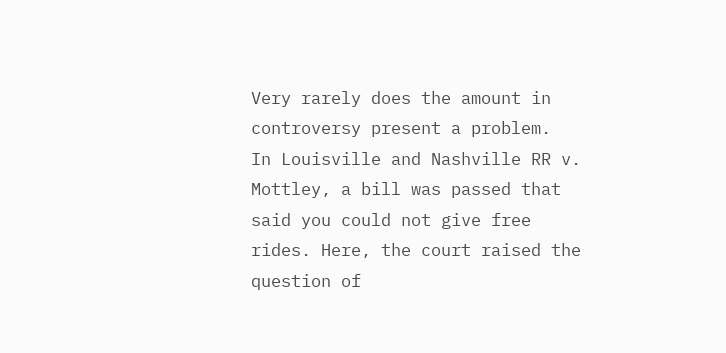Very rarely does the amount in controversy present a problem.
In Louisville and Nashville RR v. Mottley, a bill was passed that said you could not give free rides. Here, the court raised the question of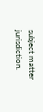subject matter jurisdiction.